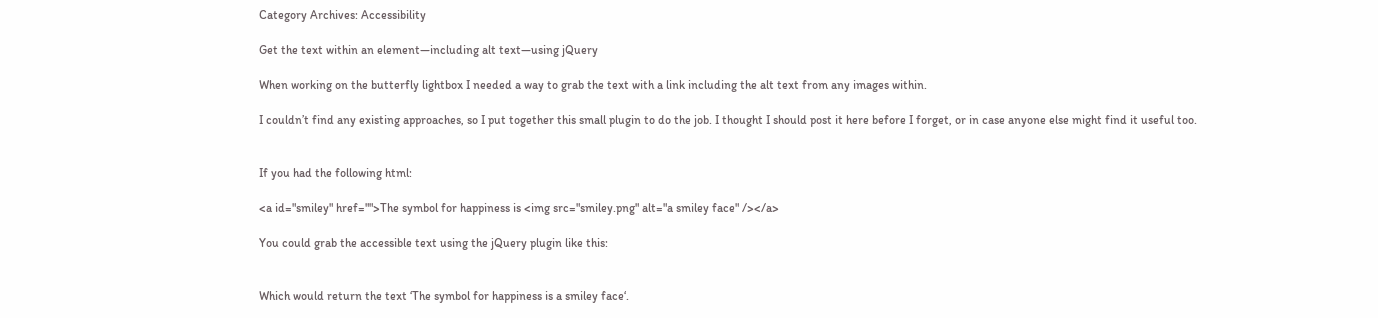Category Archives: Accessibility

Get the text within an element—including alt text—using jQuery

When working on the butterfly lightbox I needed a way to grab the text with a link including the alt text from any images within.

I couldn’t find any existing approaches, so I put together this small plugin to do the job. I thought I should post it here before I forget, or in case anyone else might find it useful too.


If you had the following html:

<a id="smiley" href="">The symbol for happiness is <img src="smiley.png" alt="a smiley face" /></a>

You could grab the accessible text using the jQuery plugin like this:


Which would return the text ‘The symbol for happiness is a smiley face‘.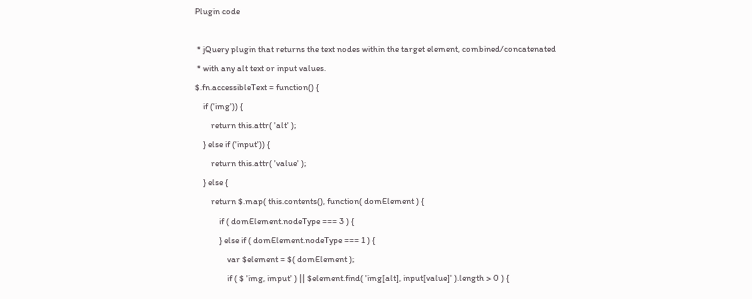Plugin code

 * jQuery plugin that returns the text nodes within the target element, combined/concatenated
 * with any alt text or input values.
$.fn.accessibleText = function() {
    if ('img')) {
        return this.attr( 'alt' );
    } else if ('input')) {
        return this.attr( 'value' );
    } else {
        return $.map( this.contents(), function( domElement ) {
            if ( domElement.nodeType === 3 ) {
            } else if ( domElement.nodeType === 1 ) {
                var $element = $( domElement );
                if ( $ 'img, imput' ) || $element.find( 'img[alt], input[value]' ).length > 0 ) {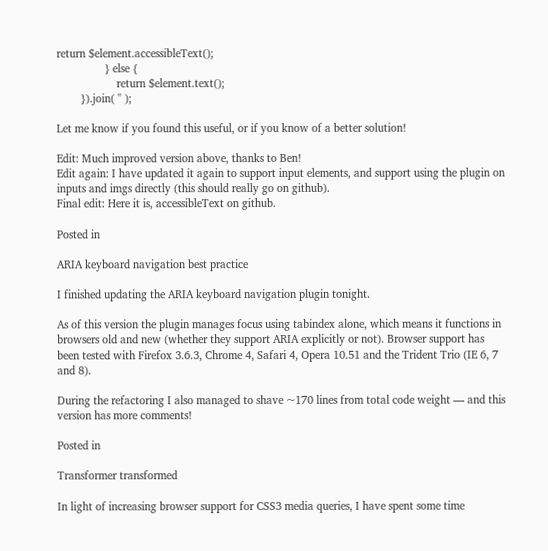return $element.accessibleText();
                } else {
                    return $element.text();
        }).join( '' );

Let me know if you found this useful, or if you know of a better solution!

Edit: Much improved version above, thanks to Ben!
Edit again: I have updated it again to support input elements, and support using the plugin on inputs and imgs directly (this should really go on github).
Final edit: Here it is, accessibleText on github.

Posted in

ARIA keyboard navigation best practice

I finished updating the ARIA keyboard navigation plugin tonight.

As of this version the plugin manages focus using tabindex alone, which means it functions in browsers old and new (whether they support ARIA explicitly or not). Browser support has been tested with Firefox 3.6.3, Chrome 4, Safari 4, Opera 10.51 and the Trident Trio (IE 6, 7 and 8).

During the refactoring I also managed to shave ~170 lines from total code weight — and this version has more comments!

Posted in

Transformer transformed

In light of increasing browser support for CSS3 media queries, I have spent some time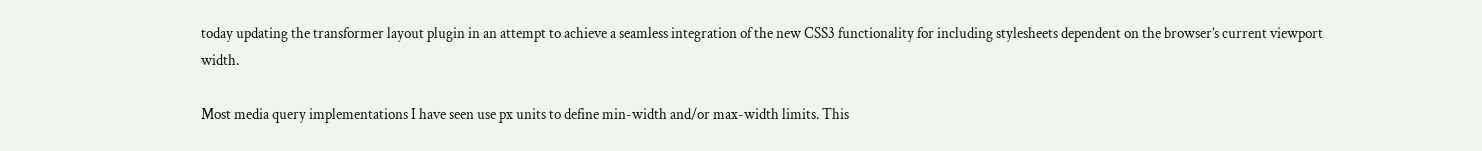today updating the transformer layout plugin in an attempt to achieve a seamless integration of the new CSS3 functionality for including stylesheets dependent on the browser’s current viewport width.

Most media query implementations I have seen use px units to define min-width and/or max-width limits. This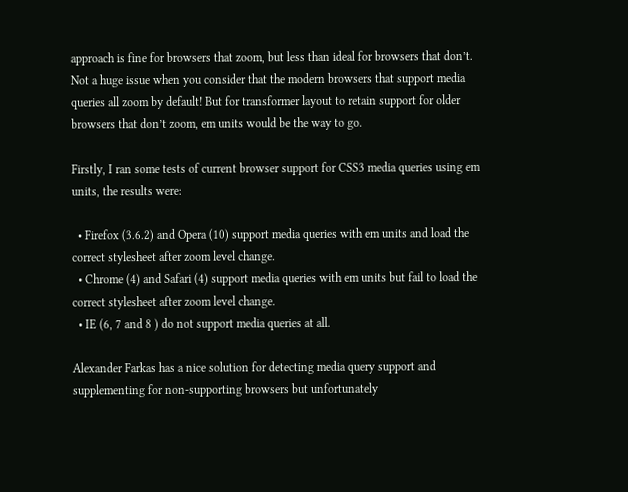approach is fine for browsers that zoom, but less than ideal for browsers that don’t. Not a huge issue when you consider that the modern browsers that support media queries all zoom by default! But for transformer layout to retain support for older browsers that don’t zoom, em units would be the way to go.

Firstly, I ran some tests of current browser support for CSS3 media queries using em units, the results were:

  • Firefox (3.6.2) and Opera (10) support media queries with em units and load the correct stylesheet after zoom level change.
  • Chrome (4) and Safari (4) support media queries with em units but fail to load the correct stylesheet after zoom level change.
  • IE (6, 7 and 8 ) do not support media queries at all.

Alexander Farkas has a nice solution for detecting media query support and supplementing for non-supporting browsers but unfortunately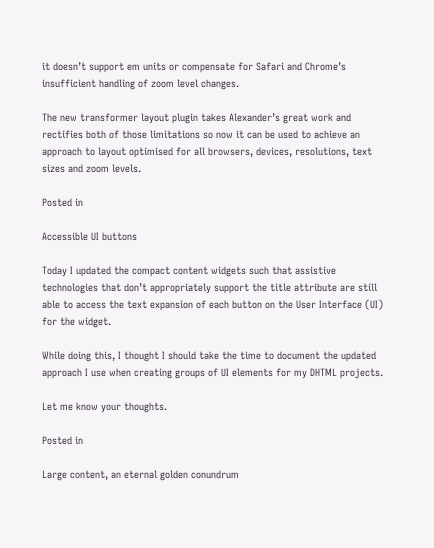it doesn’t support em units or compensate for Safari and Chrome’s insufficient handling of zoom level changes.

The new transformer layout plugin takes Alexander’s great work and rectifies both of those limitations so now it can be used to achieve an approach to layout optimised for all browsers, devices, resolutions, text sizes and zoom levels.

Posted in

Accessible UI buttons

Today I updated the compact content widgets such that assistive technologies that don’t appropriately support the title attribute are still able to access the text expansion of each button on the User Interface (UI) for the widget.

While doing this, I thought I should take the time to document the updated approach I use when creating groups of UI elements for my DHTML projects.

Let me know your thoughts.

Posted in

Large content, an eternal golden conundrum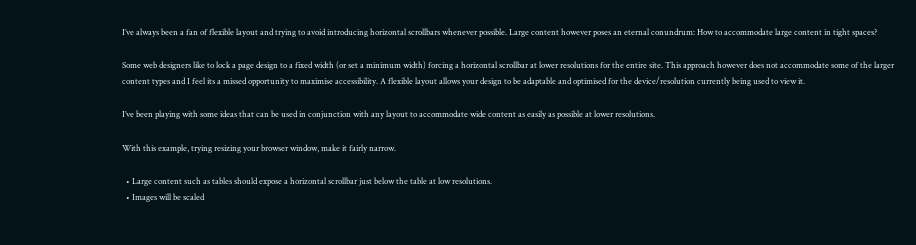I’ve always been a fan of flexible layout and trying to avoid introducing horizontal scrollbars whenever possible. Large content however poses an eternal conundrum: How to accommodate large content in tight spaces?

Some web designers like to lock a page design to a fixed width (or set a minimum width) forcing a horizontal scrollbar at lower resolutions for the entire site. This approach however does not accommodate some of the larger content types and I feel its a missed opportunity to maximise accessibility. A flexible layout allows your design to be adaptable and optimised for the device/resolution currently being used to view it.

I’ve been playing with some ideas that can be used in conjunction with any layout to accommodate wide content as easily as possible at lower resolutions.

With this example, trying resizing your browser window, make it fairly narrow.

  • Large content such as tables should expose a horizontal scrollbar just below the table at low resolutions.
  • Images will be scaled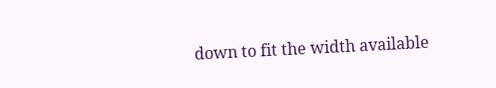down to fit the width available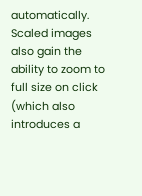automatically. Scaled images also gain the ability to zoom to full size on click (which also introduces a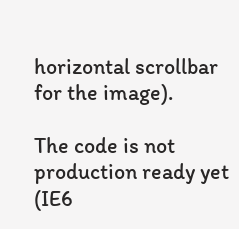horizontal scrollbar for the image).

The code is not production ready yet (IE6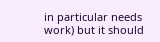in particular needs work) but it should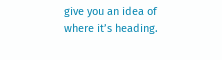give you an idea of where it’s heading.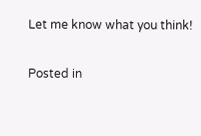Let me know what you think!

Posted in